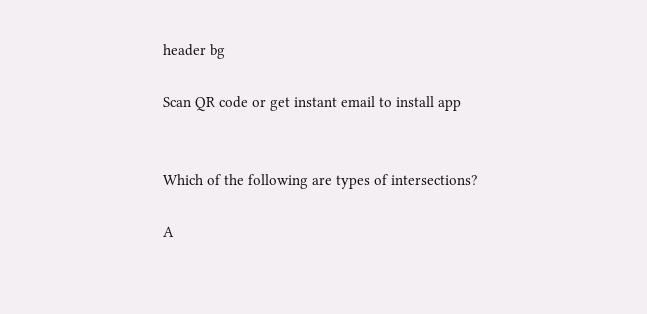header bg

Scan QR code or get instant email to install app


Which of the following are types of intersections?

A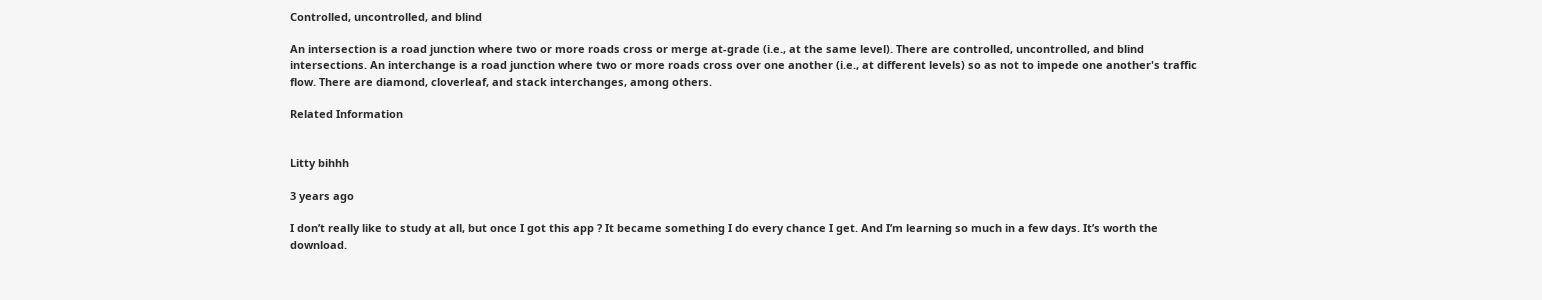Controlled, uncontrolled, and blind

An intersection is a road junction where two or more roads cross or merge at-grade (i.e., at the same level). There are controlled, uncontrolled, and blind intersections. An interchange is a road junction where two or more roads cross over one another (i.e., at different levels) so as not to impede one another's traffic flow. There are diamond, cloverleaf, and stack interchanges, among others.

Related Information


Litty bihhh

3 years ago

I don’t really like to study at all, but once I got this app ? It became something I do every chance I get. And I’m learning so much in a few days. It’s worth the download.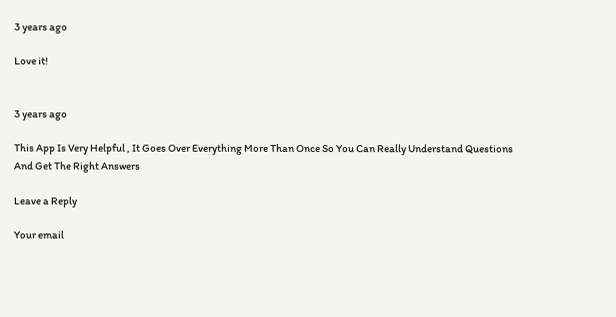3 years ago

Love it!


3 years ago

This App Is Very Helpful , It Goes Over Everything More Than Once So You Can Really Understand Questions And Get The Right Answers

Leave a Reply

Your email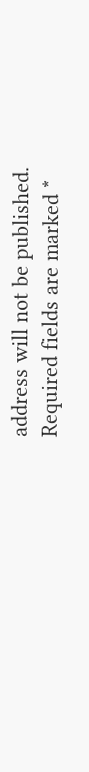address will not be published. Required fields are marked *